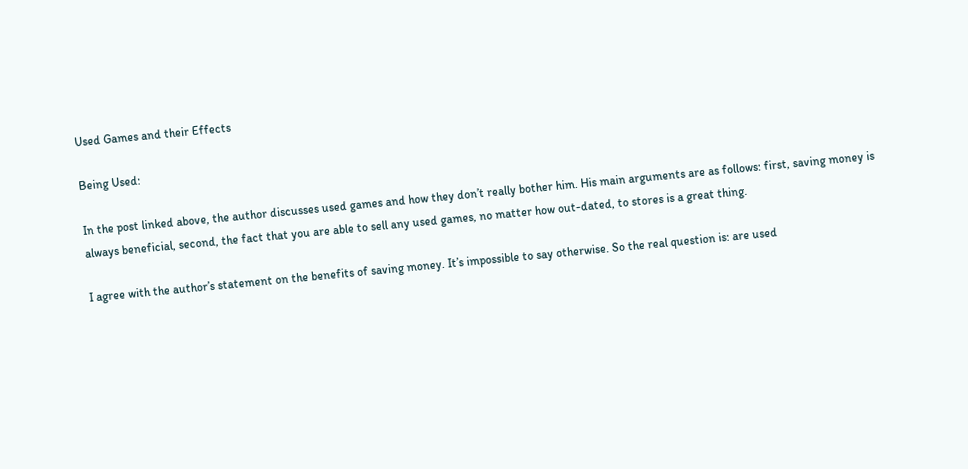Used Games and their Effects

Being Used:

In the post linked above, the author discusses used games and how they don’t really bother him. His main arguments are as follows: first, saving money is always beneficial, second, the fact that you are able to sell any used games, no matter how out-dated, to stores is a great thing.

I agree with the author’s statement on the benefits of saving money. It’s impossible to say otherwise. So the real question is: are used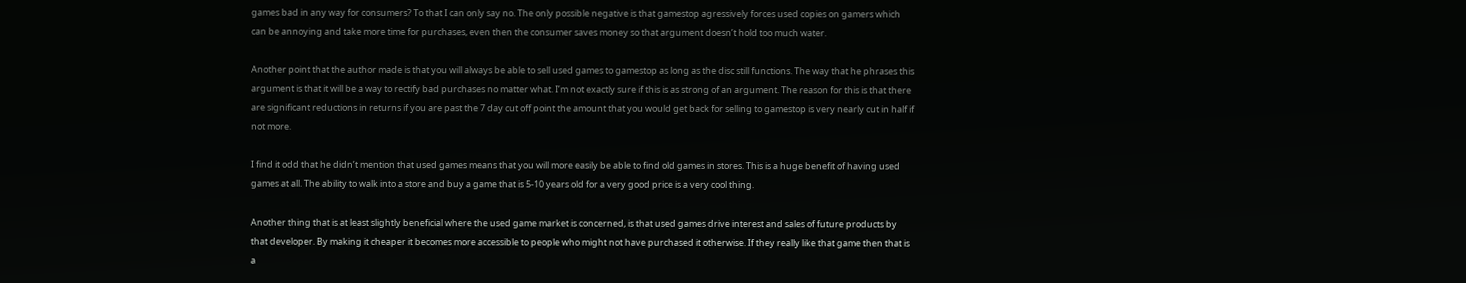games bad in any way for consumers? To that I can only say no. The only possible negative is that gamestop agressively forces used copies on gamers which can be annoying and take more time for purchases, even then the consumer saves money so that argument doesn’t hold too much water.

Another point that the author made is that you will always be able to sell used games to gamestop as long as the disc still functions. The way that he phrases this argument is that it will be a way to rectify bad purchases no matter what. I’m not exactly sure if this is as strong of an argument. The reason for this is that there are significant reductions in returns if you are past the 7 day cut off point the amount that you would get back for selling to gamestop is very nearly cut in half if not more.

I find it odd that he didn’t mention that used games means that you will more easily be able to find old games in stores. This is a huge benefit of having used games at all. The ability to walk into a store and buy a game that is 5-10 years old for a very good price is a very cool thing.

Another thing that is at least slightly beneficial where the used game market is concerned, is that used games drive interest and sales of future products by that developer. By making it cheaper it becomes more accessible to people who might not have purchased it otherwise. If they really like that game then that is a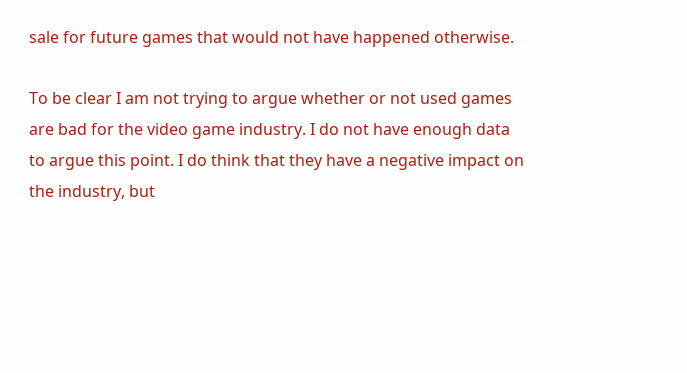sale for future games that would not have happened otherwise.

To be clear I am not trying to argue whether or not used games are bad for the video game industry. I do not have enough data to argue this point. I do think that they have a negative impact on the industry, but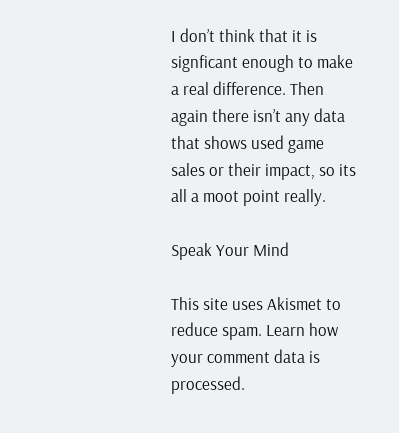I don’t think that it is signficant enough to make a real difference. Then again there isn’t any data that shows used game sales or their impact, so its all a moot point really.

Speak Your Mind

This site uses Akismet to reduce spam. Learn how your comment data is processed.